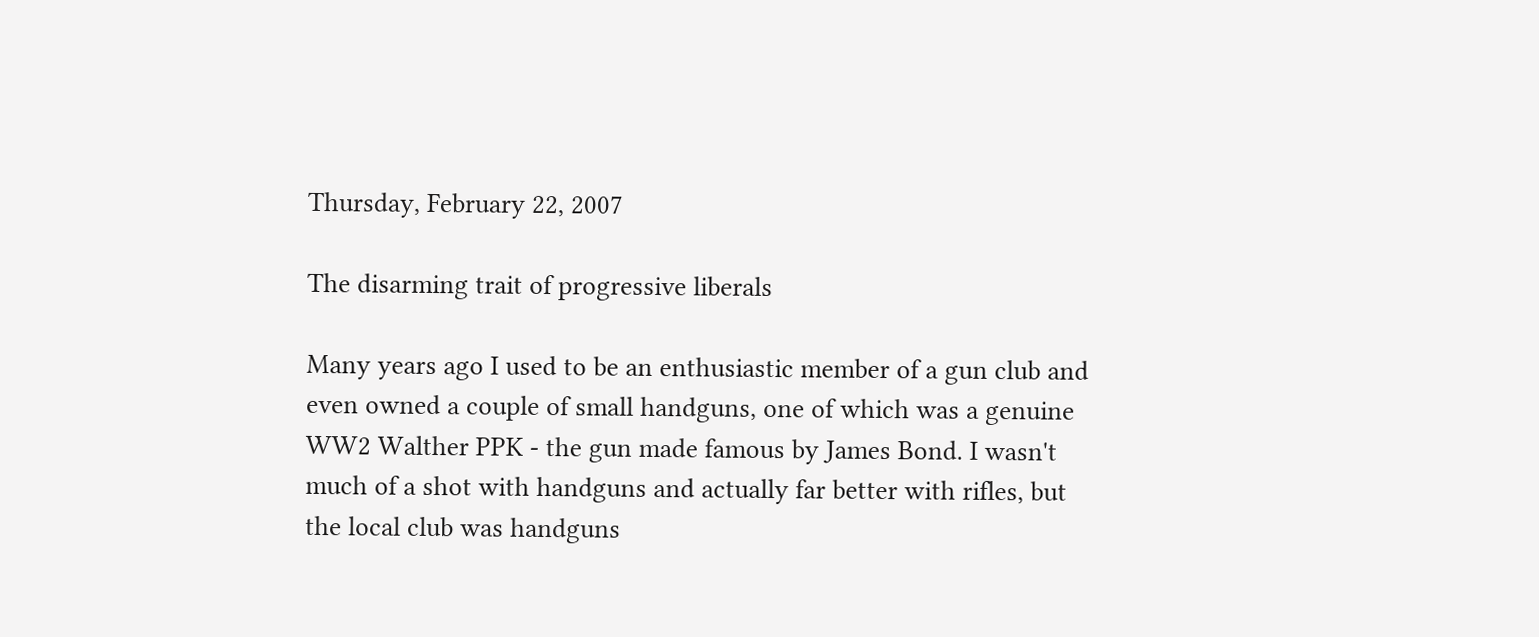Thursday, February 22, 2007

The disarming trait of progressive liberals

Many years ago I used to be an enthusiastic member of a gun club and even owned a couple of small handguns, one of which was a genuine WW2 Walther PPK - the gun made famous by James Bond. I wasn't much of a shot with handguns and actually far better with rifles, but the local club was handguns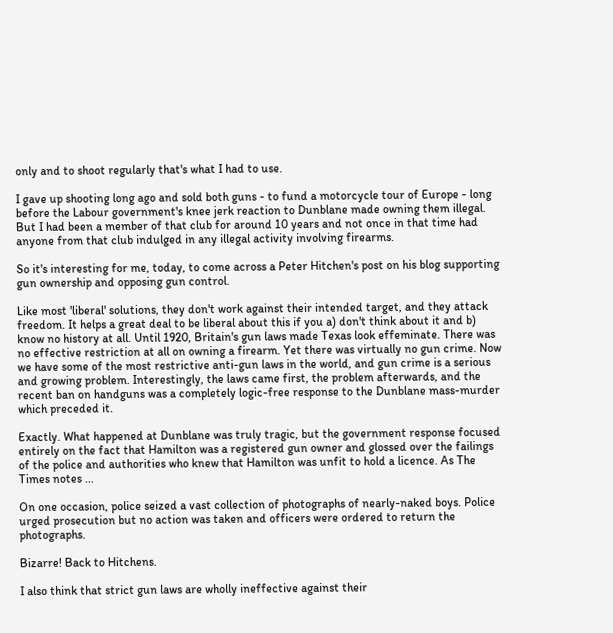only and to shoot regularly that's what I had to use.

I gave up shooting long ago and sold both guns - to fund a motorcycle tour of Europe - long before the Labour government's knee jerk reaction to Dunblane made owning them illegal. But I had been a member of that club for around 10 years and not once in that time had anyone from that club indulged in any illegal activity involving firearms.

So it's interesting for me, today, to come across a Peter Hitchen's post on his blog supporting gun ownership and opposing gun control.

Like most 'liberal' solutions, they don't work against their intended target, and they attack freedom. It helps a great deal to be liberal about this if you a) don't think about it and b) know no history at all. Until 1920, Britain's gun laws made Texas look effeminate. There was no effective restriction at all on owning a firearm. Yet there was virtually no gun crime. Now we have some of the most restrictive anti-gun laws in the world, and gun crime is a serious and growing problem. Interestingly, the laws came first, the problem afterwards, and the recent ban on handguns was a completely logic-free response to the Dunblane mass-murder which preceded it.

Exactly. What happened at Dunblane was truly tragic, but the government response focused entirely on the fact that Hamilton was a registered gun owner and glossed over the failings of the police and authorities who knew that Hamilton was unfit to hold a licence. As The Times notes ...

On one occasion, police seized a vast collection of photographs of nearly-naked boys. Police urged prosecution but no action was taken and officers were ordered to return the photographs.

Bizarre! Back to Hitchens.

I also think that strict gun laws are wholly ineffective against their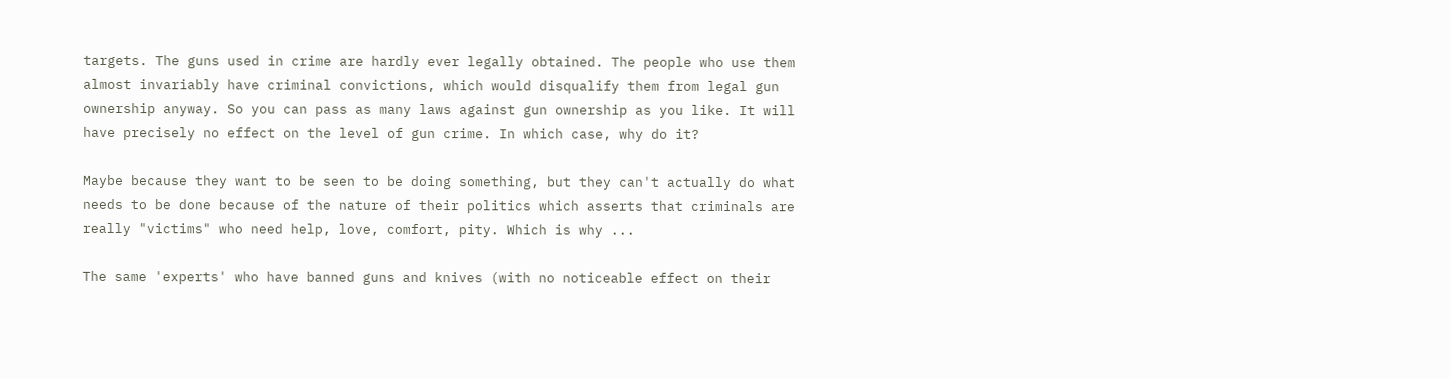targets. The guns used in crime are hardly ever legally obtained. The people who use them almost invariably have criminal convictions, which would disqualify them from legal gun ownership anyway. So you can pass as many laws against gun ownership as you like. It will have precisely no effect on the level of gun crime. In which case, why do it?

Maybe because they want to be seen to be doing something, but they can't actually do what needs to be done because of the nature of their politics which asserts that criminals are really "victims" who need help, love, comfort, pity. Which is why ...

The same 'experts' who have banned guns and knives (with no noticeable effect on their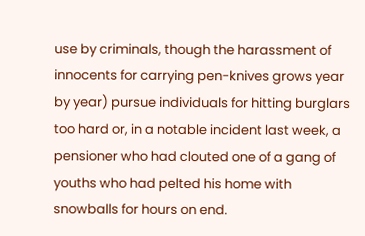use by criminals, though the harassment of innocents for carrying pen-knives grows year by year) pursue individuals for hitting burglars too hard or, in a notable incident last week, a pensioner who had clouted one of a gang of youths who had pelted his home with snowballs for hours on end.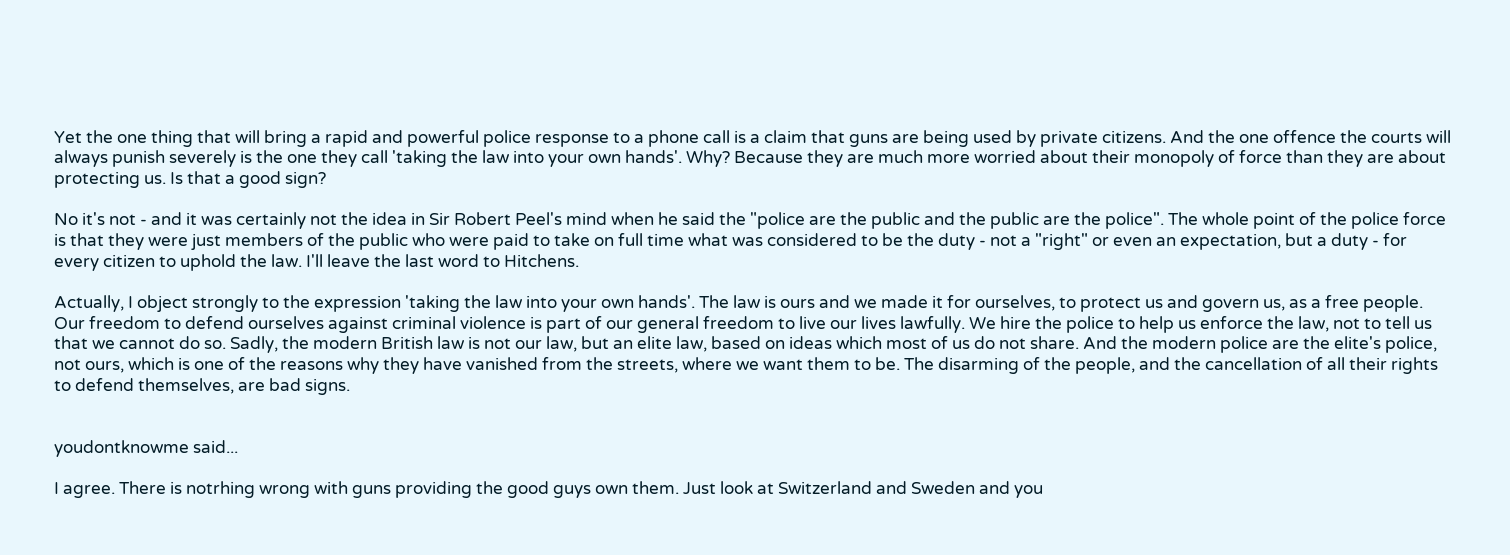Yet the one thing that will bring a rapid and powerful police response to a phone call is a claim that guns are being used by private citizens. And the one offence the courts will always punish severely is the one they call 'taking the law into your own hands'. Why? Because they are much more worried about their monopoly of force than they are about protecting us. Is that a good sign?

No it's not - and it was certainly not the idea in Sir Robert Peel's mind when he said the "police are the public and the public are the police". The whole point of the police force is that they were just members of the public who were paid to take on full time what was considered to be the duty - not a "right" or even an expectation, but a duty - for every citizen to uphold the law. I'll leave the last word to Hitchens.

Actually, I object strongly to the expression 'taking the law into your own hands'. The law is ours and we made it for ourselves, to protect us and govern us, as a free people. Our freedom to defend ourselves against criminal violence is part of our general freedom to live our lives lawfully. We hire the police to help us enforce the law, not to tell us that we cannot do so. Sadly, the modern British law is not our law, but an elite law, based on ideas which most of us do not share. And the modern police are the elite's police, not ours, which is one of the reasons why they have vanished from the streets, where we want them to be. The disarming of the people, and the cancellation of all their rights to defend themselves, are bad signs.


youdontknowme said...

I agree. There is notrhing wrong with guns providing the good guys own them. Just look at Switzerland and Sweden and you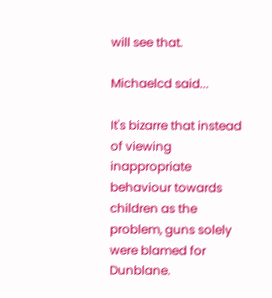will see that.

Michaelcd said...

It's bizarre that instead of viewing inappropriate behaviour towards children as the problem, guns solely were blamed for Dunblane.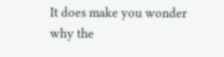It does make you wonder why the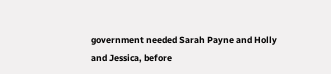government needed Sarah Payne and Holly and Jessica, before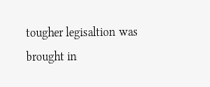tougher legisaltion was brought in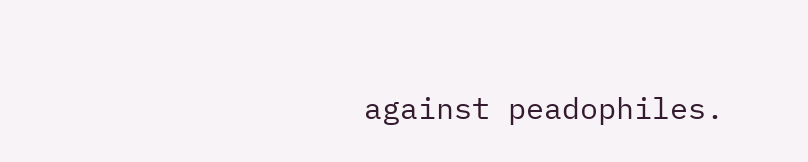against peadophiles.